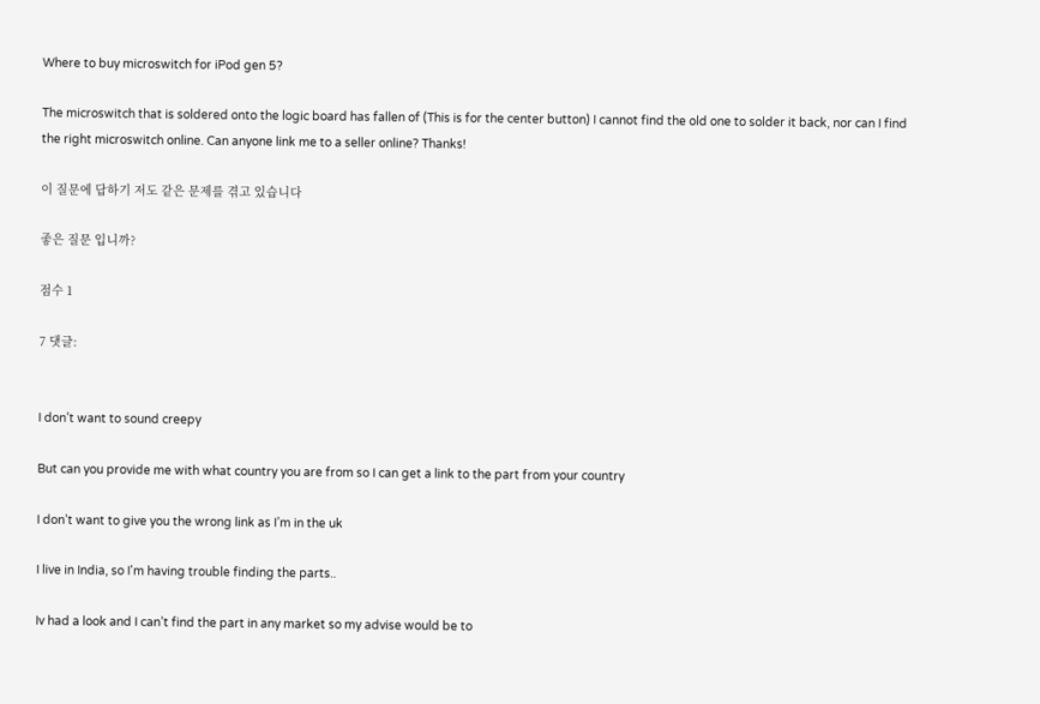Where to buy microswitch for iPod gen 5?

The microswitch that is soldered onto the logic board has fallen of (This is for the center button) I cannot find the old one to solder it back, nor can I find the right microswitch online. Can anyone link me to a seller online? Thanks!

이 질문에 답하기 저도 같은 문제를 겪고 있습니다

좋은 질문 입니까?

점수 1

7 댓글:


I don’t want to sound creepy

But can you provide me with what country you are from so I can get a link to the part from your country

I don’t want to give you the wrong link as I’m in the uk

I live in India, so I'm having trouble finding the parts..

Iv had a look and I can’t find the part in any market so my advise would be to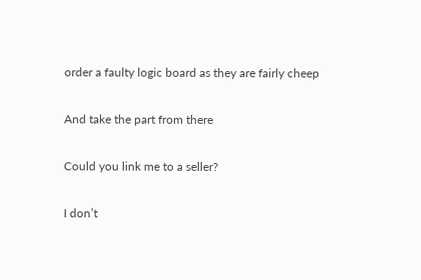order a faulty logic board as they are fairly cheep

And take the part from there

Could you link me to a seller?

I don’t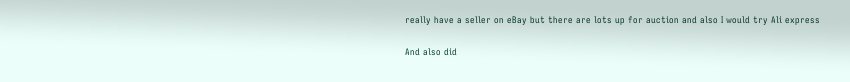really have a seller on eBay but there are lots up for auction and also I would try Ali express

And also did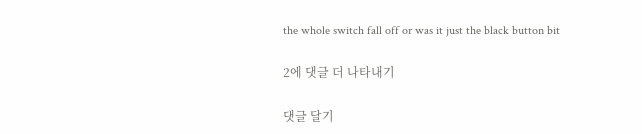the whole switch fall off or was it just the black button bit

2에 댓글 더 나타내기

댓글 달기